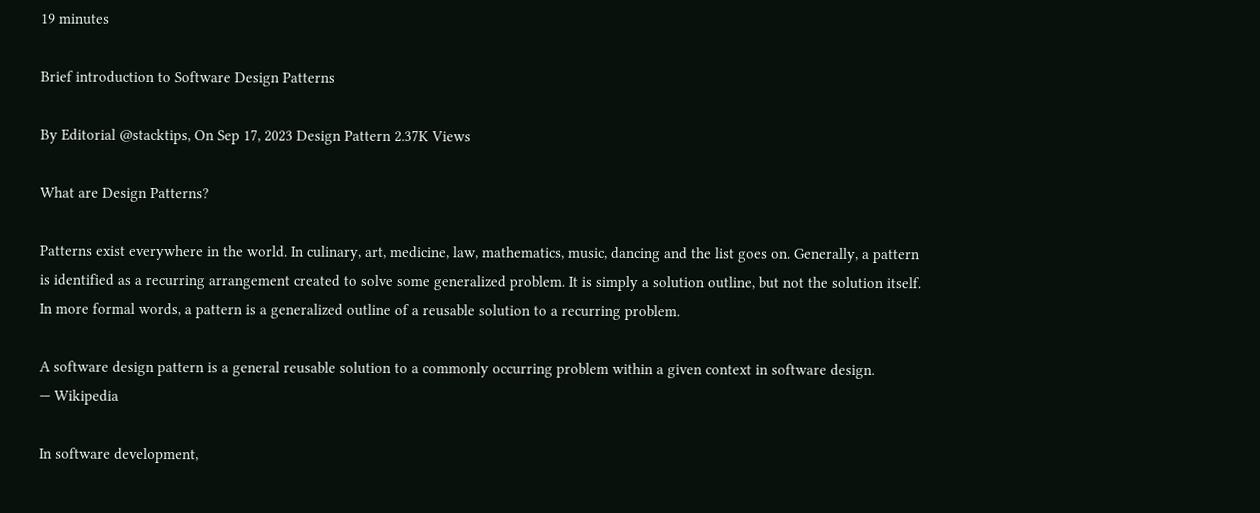19 minutes

Brief introduction to Software Design Patterns

By Editorial @stacktips, On Sep 17, 2023 Design Pattern 2.37K Views

What are Design Patterns?

Patterns exist everywhere in the world. In culinary, art, medicine, law, mathematics, music, dancing and the list goes on. Generally, a pattern is identified as a recurring arrangement created to solve some generalized problem. It is simply a solution outline, but not the solution itself. In more formal words, a pattern is a generalized outline of a reusable solution to a recurring problem.

A software design pattern is a general reusable solution to a commonly occurring problem within a given context in software design.
— Wikipedia

In software development,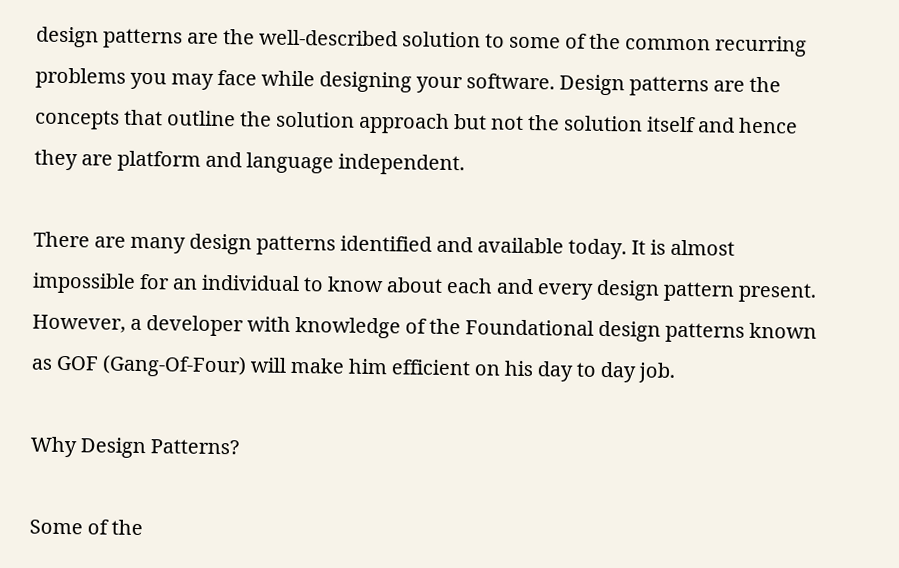design patterns are the well-described solution to some of the common recurring problems you may face while designing your software. Design patterns are the concepts that outline the solution approach but not the solution itself and hence they are platform and language independent.

There are many design patterns identified and available today. It is almost impossible for an individual to know about each and every design pattern present. However, a developer with knowledge of the Foundational design patterns known as GOF (Gang-Of-Four) will make him efficient on his day to day job.

Why Design Patterns?

Some of the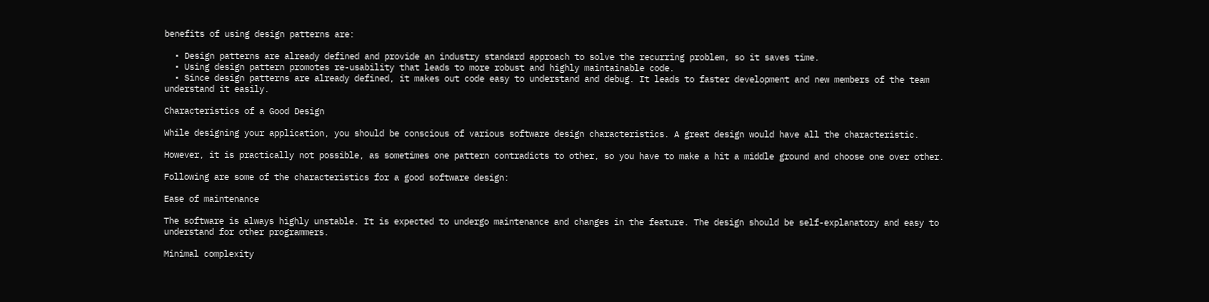benefits of using design patterns are:

  • Design patterns are already defined and provide an industry standard approach to solve the recurring problem, so it saves time.
  • Using design pattern promotes re-usability that leads to more robust and highly maintainable code.
  • Since design patterns are already defined, it makes out code easy to understand and debug. It leads to faster development and new members of the team understand it easily.

Characteristics of a Good Design

While designing your application, you should be conscious of various software design characteristics. A great design would have all the characteristic.

However, it is practically not possible, as sometimes one pattern contradicts to other, so you have to make a hit a middle ground and choose one over other.

Following are some of the characteristics for a good software design:

Ease of maintenance

The software is always highly unstable. It is expected to undergo maintenance and changes in the feature. The design should be self-explanatory and easy to understand for other programmers.

Minimal complexity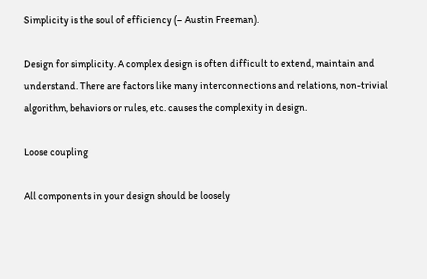Simplicity is the soul of efficiency (– Austin Freeman).

Design for simplicity. A complex design is often difficult to extend, maintain and understand. There are factors like many interconnections and relations, non-trivial algorithm, behaviors or rules, etc. causes the complexity in design.

Loose coupling

All components in your design should be loosely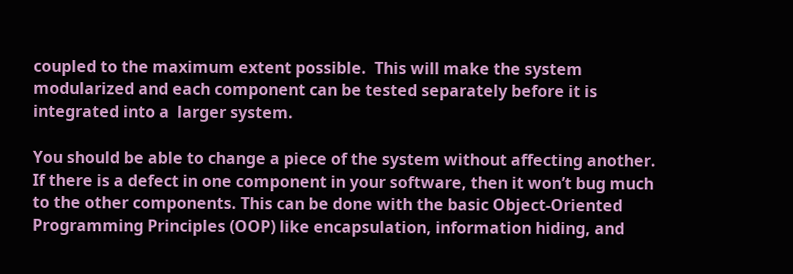coupled to the maximum extent possible.  This will make the system modularized and each component can be tested separately before it is integrated into a  larger system.

You should be able to change a piece of the system without affecting another. If there is a defect in one component in your software, then it won’t bug much to the other components. This can be done with the basic Object-Oriented Programming Principles (OOP) like encapsulation, information hiding, and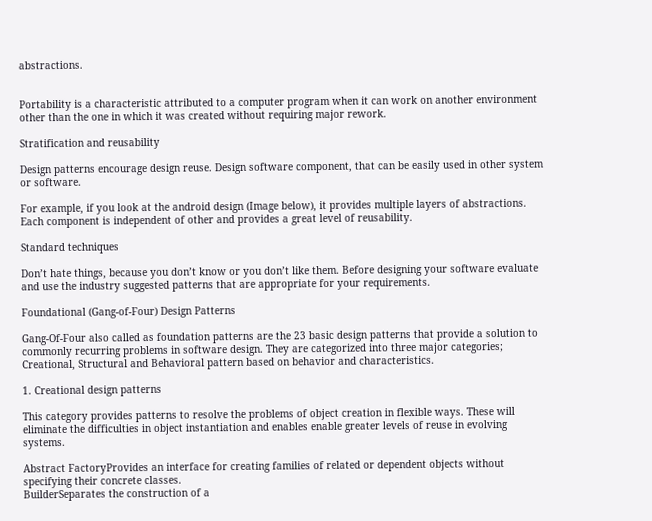abstractions.


Portability is a characteristic attributed to a computer program when it can work on another environment other than the one in which it was created without requiring major rework.

Stratification and reusability

Design patterns encourage design reuse. Design software component, that can be easily used in other system or software.

For example, if you look at the android design (Image below), it provides multiple layers of abstractions. Each component is independent of other and provides a great level of reusability.

Standard techniques

Don’t hate things, because you don’t know or you don’t like them. Before designing your software evaluate and use the industry suggested patterns that are appropriate for your requirements.

Foundational (Gang-of-Four) Design Patterns

Gang-Of-Four also called as foundation patterns are the 23 basic design patterns that provide a solution to commonly recurring problems in software design. They are categorized into three major categories; Creational, Structural and Behavioral pattern based on behavior and characteristics.

1. Creational design patterns

This category provides patterns to resolve the problems of object creation in flexible ways. These will eliminate the difficulties in object instantiation and enables enable greater levels of reuse in evolving systems.

Abstract FactoryProvides an interface for creating families of related or dependent objects without specifying their concrete classes.
BuilderSeparates the construction of a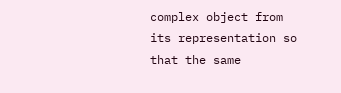complex object from its representation so that the same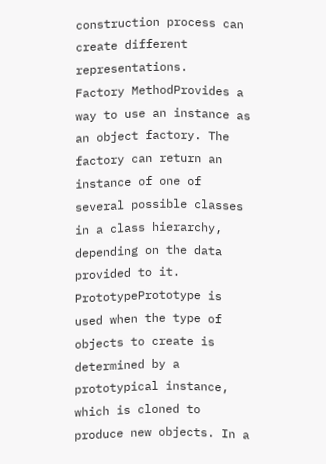construction process can create different representations.
Factory MethodProvides a way to use an instance as an object factory. The factory can return an instance of one of several possible classes in a class hierarchy, depending on the data provided to it.
PrototypePrototype is used when the type of objects to create is determined by a prototypical instance, which is cloned to produce new objects. In a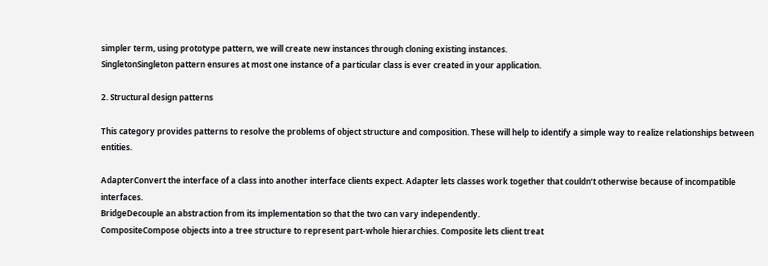simpler term, using prototype pattern, we will create new instances through cloning existing instances.
SingletonSingleton pattern ensures at most one instance of a particular class is ever created in your application.

2. Structural design patterns

This category provides patterns to resolve the problems of object structure and composition. These will help to identify a simple way to realize relationships between entities.

AdapterConvert the interface of a class into another interface clients expect. Adapter lets classes work together that couldn’t otherwise because of incompatible interfaces.
BridgeDecouple an abstraction from its implementation so that the two can vary independently.
CompositeCompose objects into a tree structure to represent part-whole hierarchies. Composite lets client treat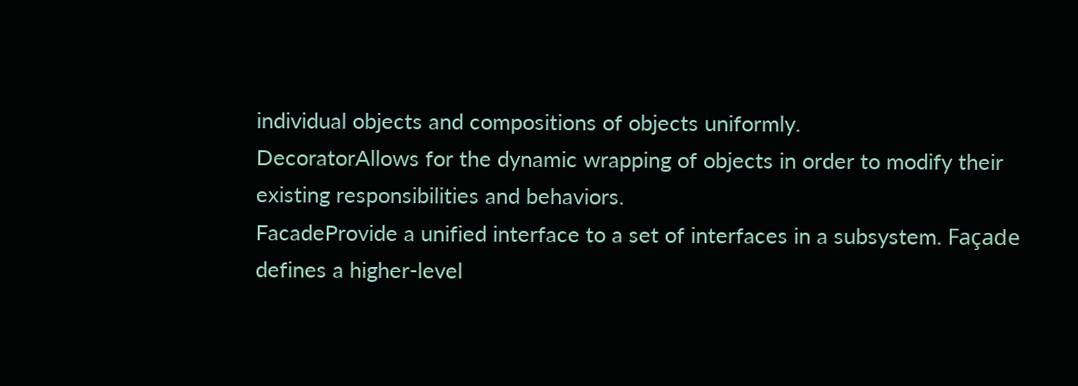individual objects and compositions of objects uniformly.
DecoratorAllows for the dynamic wrapping of objects in order to modify their existing responsibilities and behaviors.
FacadeProvide a unified interface to a set of interfaces in a subsystem. Façade defines a higher-level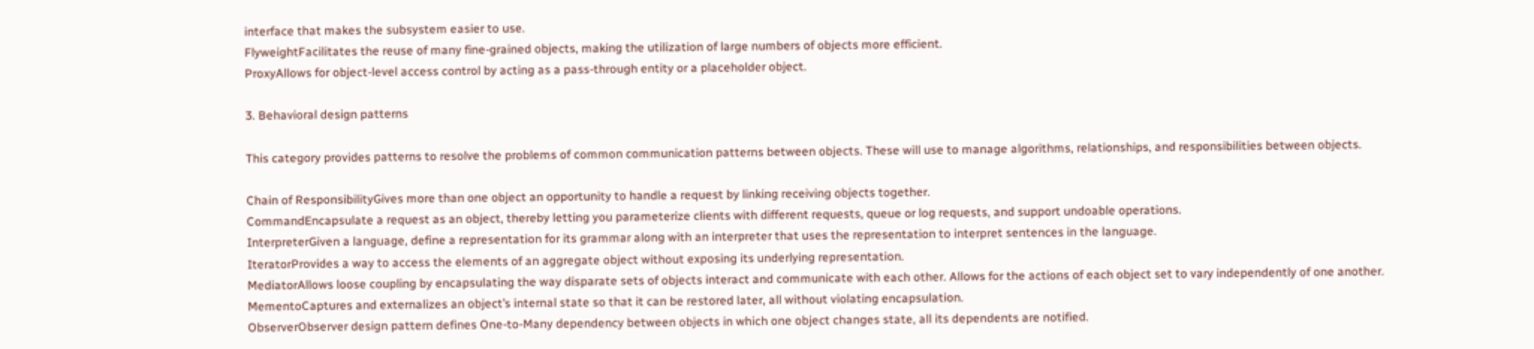interface that makes the subsystem easier to use.
FlyweightFacilitates the reuse of many fine-grained objects, making the utilization of large numbers of objects more efficient.
ProxyAllows for object-level access control by acting as a pass-through entity or a placeholder object.

3. Behavioral design patterns

This category provides patterns to resolve the problems of common communication patterns between objects. These will use to manage algorithms, relationships, and responsibilities between objects.

Chain of ResponsibilityGives more than one object an opportunity to handle a request by linking receiving objects together.
CommandEncapsulate a request as an object, thereby letting you parameterize clients with different requests, queue or log requests, and support undoable operations.
InterpreterGiven a language, define a representation for its grammar along with an interpreter that uses the representation to interpret sentences in the language.
IteratorProvides a way to access the elements of an aggregate object without exposing its underlying representation.
MediatorAllows loose coupling by encapsulating the way disparate sets of objects interact and communicate with each other. Allows for the actions of each object set to vary independently of one another.
MementoCaptures and externalizes an object’s internal state so that it can be restored later, all without violating encapsulation.
ObserverObserver design pattern defines One-to-Many dependency between objects in which one object changes state, all its dependents are notified.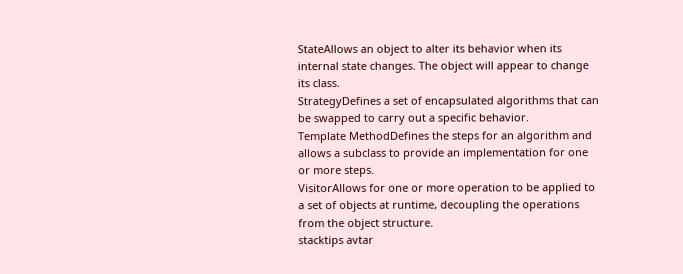StateAllows an object to alter its behavior when its internal state changes. The object will appear to change its class.
StrategyDefines a set of encapsulated algorithms that can be swapped to carry out a specific behavior.
Template MethodDefines the steps for an algorithm and allows a subclass to provide an implementation for one or more steps.
VisitorAllows for one or more operation to be applied to a set of objects at runtime, decoupling the operations from the object structure.
stacktips avtar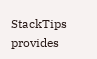StackTips provides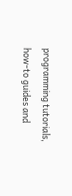programming tutorials, how-to guides and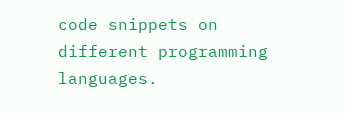code snippets on different programming languages.